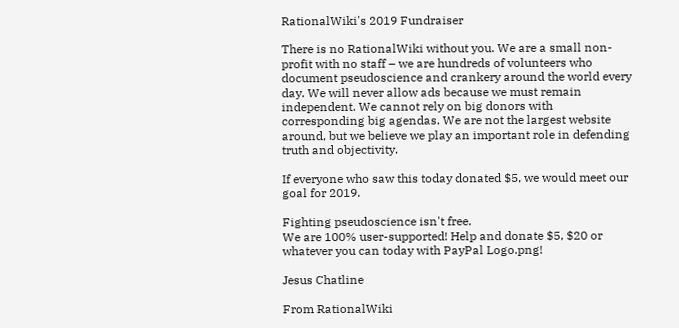RationalWiki's 2019 Fundraiser

There is no RationalWiki without you. We are a small non-profit with no staff – we are hundreds of volunteers who document pseudoscience and crankery around the world every day. We will never allow ads because we must remain independent. We cannot rely on big donors with corresponding big agendas. We are not the largest website around, but we believe we play an important role in defending truth and objectivity.

If everyone who saw this today donated $5, we would meet our goal for 2019.

Fighting pseudoscience isn't free.
We are 100% user-supported! Help and donate $5, $20 or whatever you can today with PayPal Logo.png!

Jesus Chatline

From RationalWiki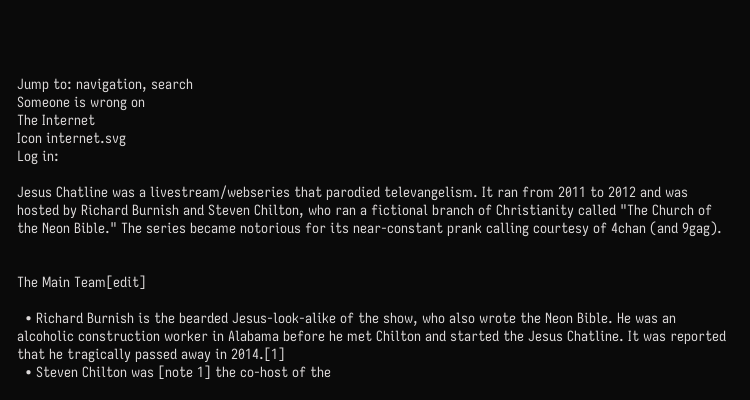Jump to: navigation, search
Someone is wrong on
The Internet
Icon internet.svg
Log in:

Jesus Chatline was a livestream/webseries that parodied televangelism. It ran from 2011 to 2012 and was hosted by Richard Burnish and Steven Chilton, who ran a fictional branch of Christianity called "The Church of the Neon Bible." The series became notorious for its near-constant prank calling courtesy of 4chan (and 9gag).


The Main Team[edit]

  • Richard Burnish is the bearded Jesus-look-alike of the show, who also wrote the Neon Bible. He was an alcoholic construction worker in Alabama before he met Chilton and started the Jesus Chatline. It was reported that he tragically passed away in 2014.[1]
  • Steven Chilton was [note 1] the co-host of the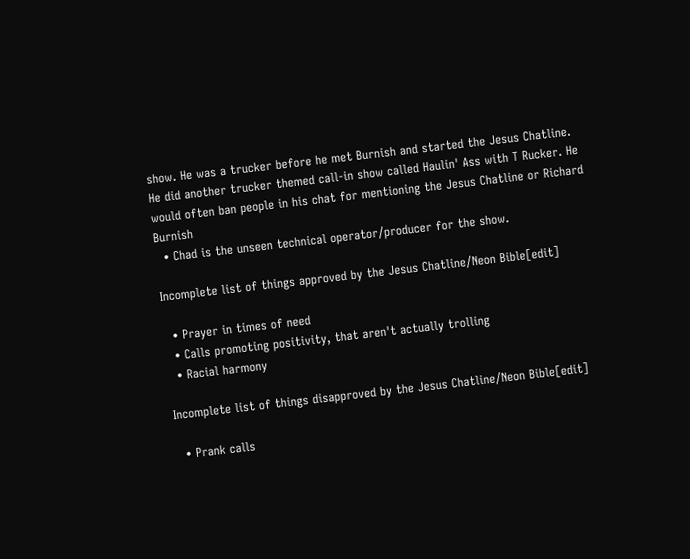show. He was a trucker before he met Burnish and started the Jesus Chatline. He did another trucker themed call-in show called Haulin' Ass with T Rucker. He would often ban people in his chat for mentioning the Jesus Chatline or Richard Burnish
  • Chad is the unseen technical operator/producer for the show.

Incomplete list of things approved by the Jesus Chatline/Neon Bible[edit]

  • Prayer in times of need
  • Calls promoting positivity, that aren't actually trolling
  • Racial harmony

Incomplete list of things disapproved by the Jesus Chatline/Neon Bible[edit]

  • Prank calls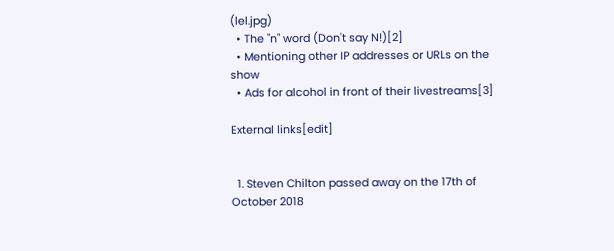(lel.jpg)
  • The "n" word (Don't say N!)[2]
  • Mentioning other IP addresses or URLs on the show
  • Ads for alcohol in front of their livestreams[3]

External links[edit]


  1. Steven Chilton passed away on the 17th of October 2018